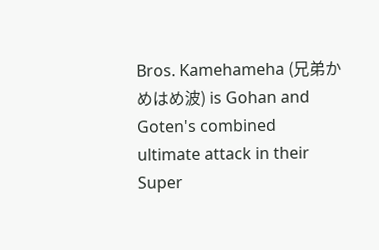Bros. Kamehameha (兄弟かめはめ波) is Gohan and Goten's combined ultimate attack in their Super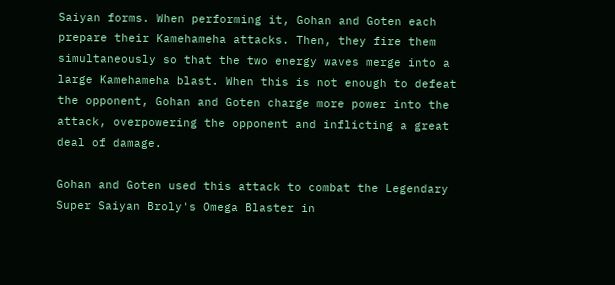Saiyan forms. When performing it, Gohan and Goten each prepare their Kamehameha attacks. Then, they fire them simultaneously so that the two energy waves merge into a large Kamehameha blast. When this is not enough to defeat the opponent, Gohan and Goten charge more power into the attack, overpowering the opponent and inflicting a great deal of damage.

Gohan and Goten used this attack to combat the Legendary Super Saiyan Broly's Omega Blaster in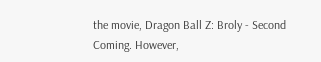the movie, Dragon Ball Z: Broly - Second Coming. However,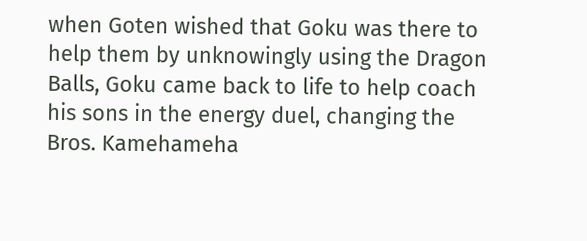when Goten wished that Goku was there to help them by unknowingly using the Dragon Balls, Goku came back to life to help coach his sons in the energy duel, changing the Bros. Kamehameha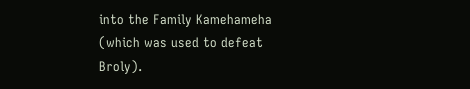into the Family Kamehameha (which was used to defeat Broly).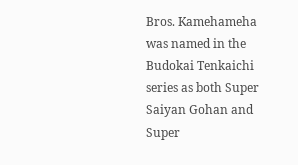Bros. Kamehameha was named in the Budokai Tenkaichi series as both Super Saiyan Gohan and Super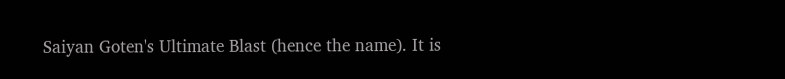Saiyan Goten's Ultimate Blast (hence the name). It is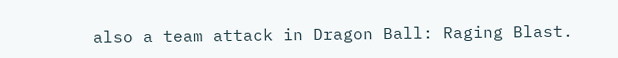also a team attack in Dragon Ball: Raging Blast.